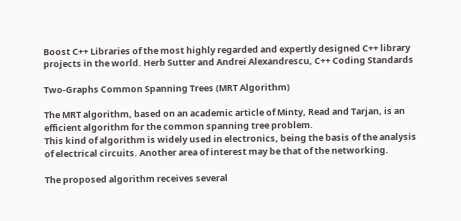Boost C++ Libraries of the most highly regarded and expertly designed C++ library projects in the world. Herb Sutter and Andrei Alexandrescu, C++ Coding Standards

Two-Graphs Common Spanning Trees (MRT Algorithm)

The MRT algorithm, based on an academic article of Minty, Read and Tarjan, is an efficient algorithm for the common spanning tree problem.
This kind of algorithm is widely used in electronics, being the basis of the analysis of electrical circuits. Another area of interest may be that of the networking.

The proposed algorithm receives several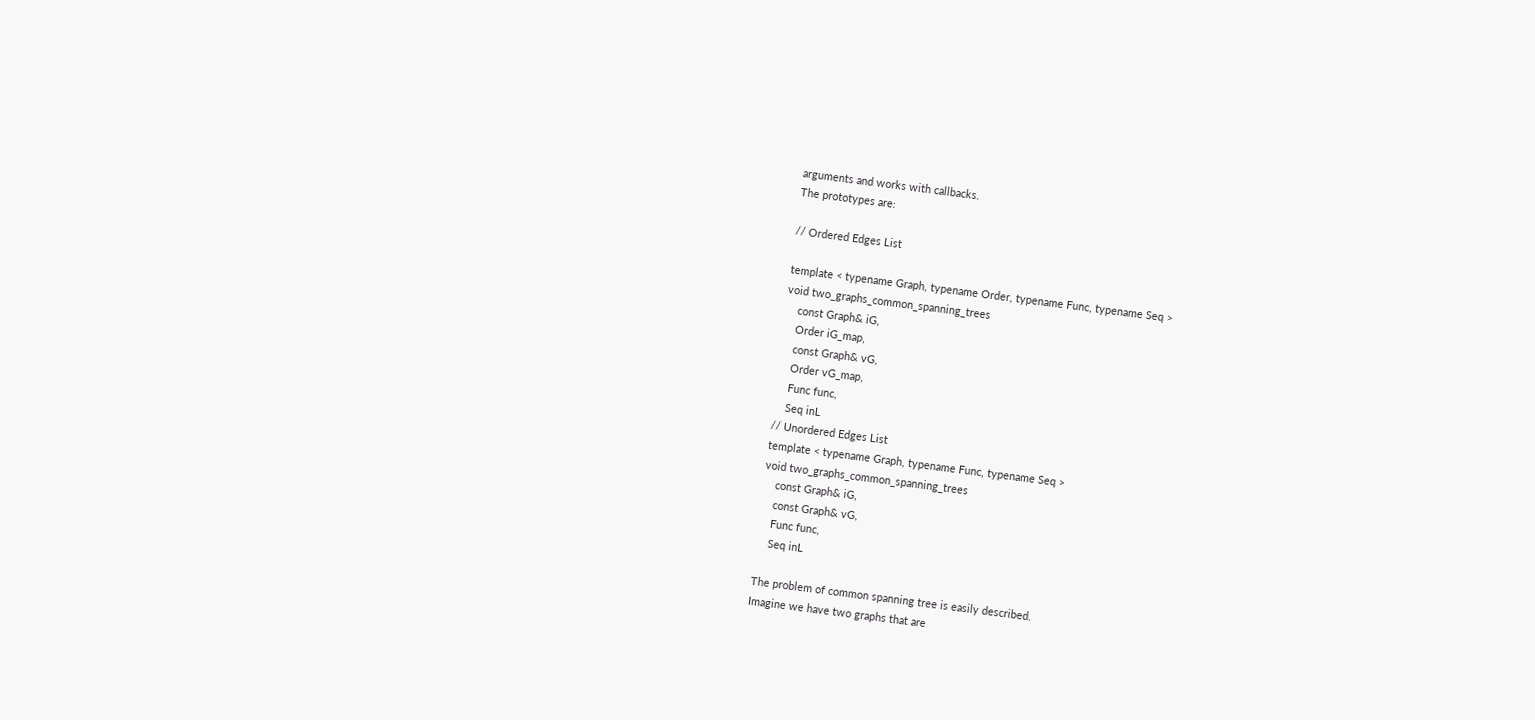arguments and works with callbacks.
The prototypes are:

// Ordered Edges List

template < typename Graph, typename Order, typename Func, typename Seq >
void two_graphs_common_spanning_trees
    const Graph& iG,
    Order iG_map,
    const Graph& vG,
    Order vG_map,
    Func func,
    Seq inL
// Unordered Edges List
template < typename Graph, typename Func, typename Seq >
void two_graphs_common_spanning_trees
    const Graph& iG,
    const Graph& vG,
    Func func,
    Seq inL

The problem of common spanning tree is easily described.
Imagine we have two graphs that are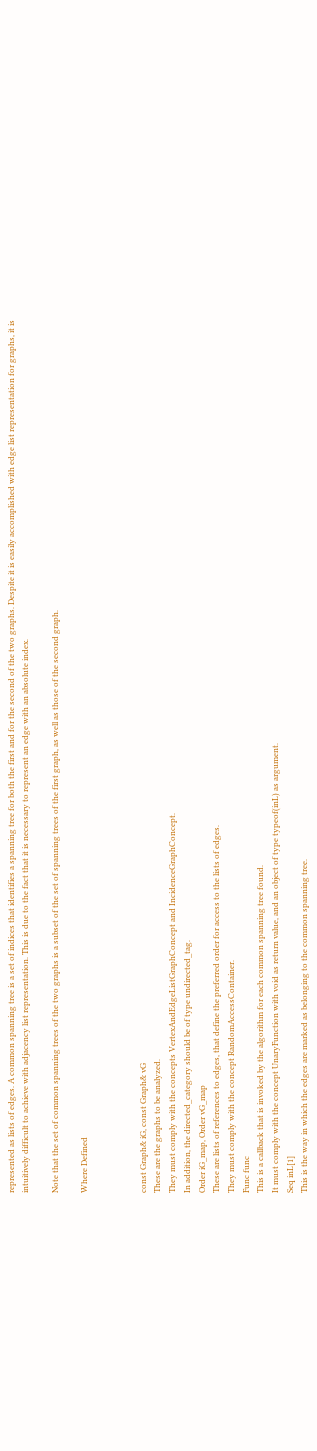represented as lists of edges. A common spanning tree is a set of indices that identifies a spanning tree for both the first and for the second of the two graphs. Despite it is easily accomplished with edge list representation for graphs, it is intuitively difficult to achieve with adjacency list representation. This is due to the fact that it is necessary to represent an edge with an absolute index.

Note that the set of common spanning trees of the two graphs is a subset of the set of spanning trees of the first graph, as well as those of the second graph.

Where Defined



const Graph& iG, const Graph& vG
These are the graphs to be analyzed.
They must comply with the concepts VertexAndEdgeListGraphConcept and IncidenceGraphConcept.
In addition, the directed_category should be of type undirected_tag.
Order iG_map, Order vG_map
These are lists of references to edges, that define the preferred order for access to the lists of edges.
They must comply with the concept RandomAccessContainer.
Func func
This is a callback that is invoked by the algorithm for each common spanning tree found.
It must comply with the concept UnaryFunction with void as return value, and an object of type typeof(inL) as argument.
Seq inL[1]
This is the way in which the edges are marked as belonging to the common spanning tree.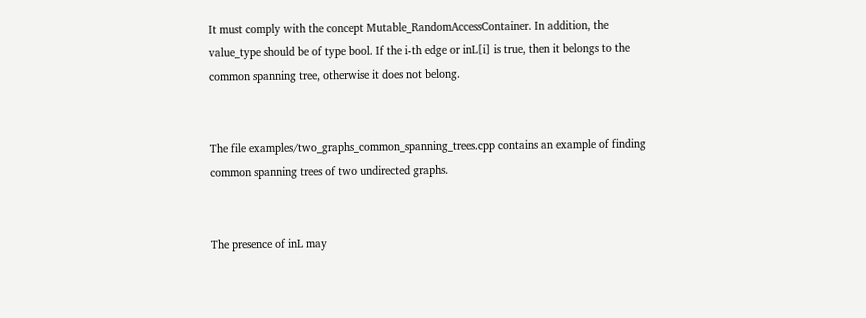It must comply with the concept Mutable_RandomAccessContainer. In addition, the value_type should be of type bool. If the i-th edge or inL[i] is true, then it belongs to the common spanning tree, otherwise it does not belong.


The file examples/two_graphs_common_spanning_trees.cpp contains an example of finding common spanning trees of two undirected graphs.


The presence of inL may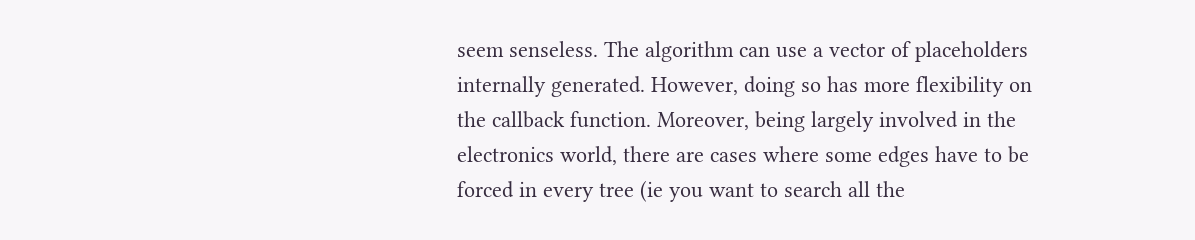seem senseless. The algorithm can use a vector of placeholders internally generated. However, doing so has more flexibility on the callback function. Moreover, being largely involved in the electronics world, there are cases where some edges have to be forced in every tree (ie you want to search all the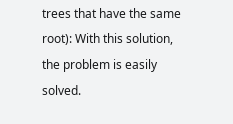trees that have the same root): With this solution, the problem is easily solved.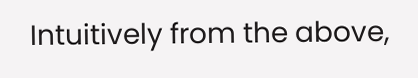Intuitively from the above,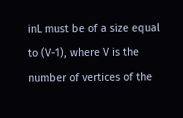inL must be of a size equal to (V-1), where V is the number of vertices of the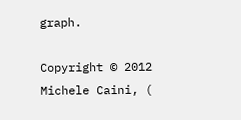graph.

Copyright © 2012 Michele Caini, (